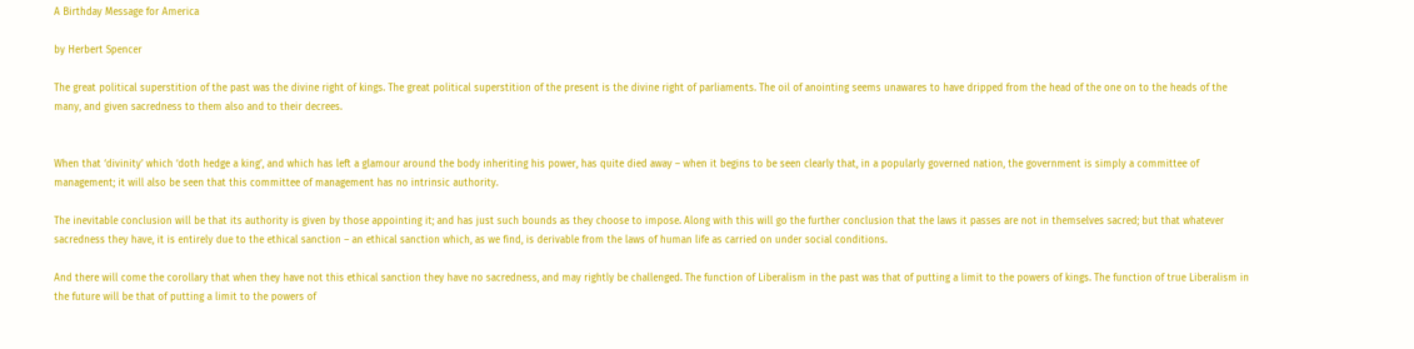A Birthday Message for America

by Herbert Spencer

The great political superstition of the past was the divine right of kings. The great political superstition of the present is the divine right of parliaments. The oil of anointing seems unawares to have dripped from the head of the one on to the heads of the many, and given sacredness to them also and to their decrees.


When that ‘divinity’ which ‘doth hedge a king’, and which has left a glamour around the body inheriting his power, has quite died away – when it begins to be seen clearly that, in a popularly governed nation, the government is simply a committee of management; it will also be seen that this committee of management has no intrinsic authority.

The inevitable conclusion will be that its authority is given by those appointing it; and has just such bounds as they choose to impose. Along with this will go the further conclusion that the laws it passes are not in themselves sacred; but that whatever sacredness they have, it is entirely due to the ethical sanction – an ethical sanction which, as we find, is derivable from the laws of human life as carried on under social conditions.

And there will come the corollary that when they have not this ethical sanction they have no sacredness, and may rightly be challenged. The function of Liberalism in the past was that of putting a limit to the powers of kings. The function of true Liberalism in the future will be that of putting a limit to the powers of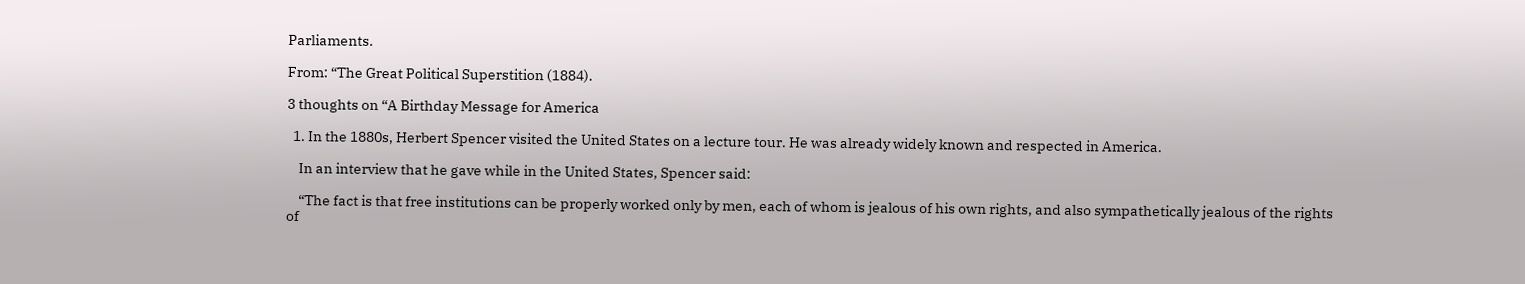Parliaments.

From: “The Great Political Superstition (1884).

3 thoughts on “A Birthday Message for America

  1. In the 1880s, Herbert Spencer visited the United States on a lecture tour. He was already widely known and respected in America.

    In an interview that he gave while in the United States, Spencer said:

    “The fact is that free institutions can be properly worked only by men, each of whom is jealous of his own rights, and also sympathetically jealous of the rights of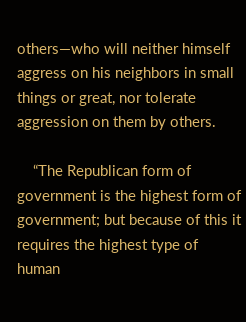others—who will neither himself aggress on his neighbors in small things or great, nor tolerate aggression on them by others.

    “The Republican form of government is the highest form of government; but because of this it requires the highest type of human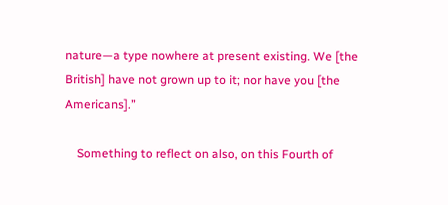nature—a type nowhere at present existing. We [the British] have not grown up to it; nor have you [the Americans].”

    Something to reflect on also, on this Fourth of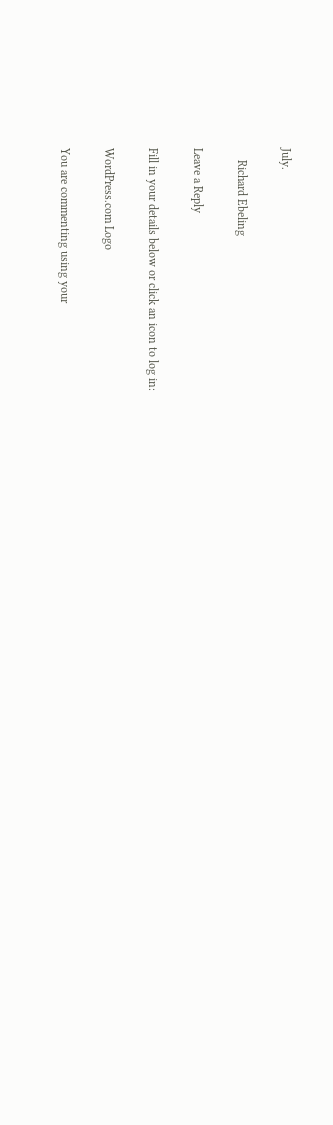July.

    Richard Ebeling

Leave a Reply

Fill in your details below or click an icon to log in:

WordPress.com Logo

You are commenting using your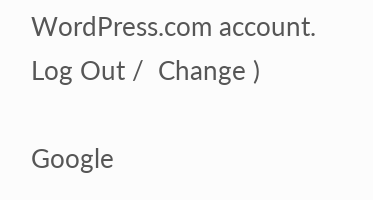WordPress.com account. Log Out /  Change )

Google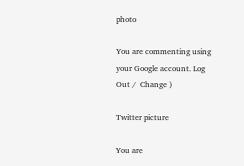photo

You are commenting using your Google account. Log Out /  Change )

Twitter picture

You are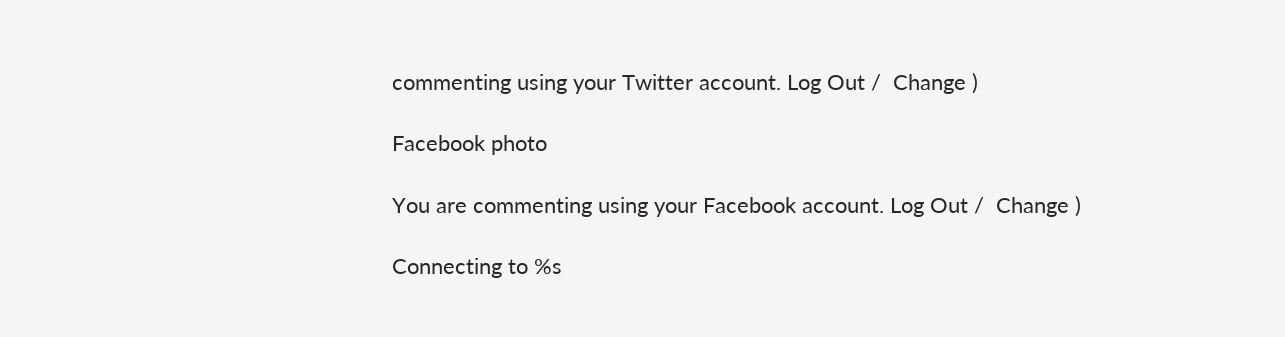commenting using your Twitter account. Log Out /  Change )

Facebook photo

You are commenting using your Facebook account. Log Out /  Change )

Connecting to %s